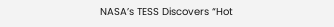NASA’s TESS Discovers “Hot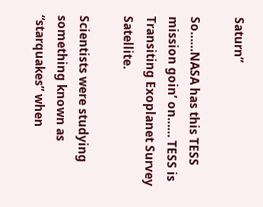Saturn”

So……NASA has this TESS mission goin’ on…… TESS is Transiting Exoplanet Survey Satellite.

Scientists were studying something known as “starquakes” when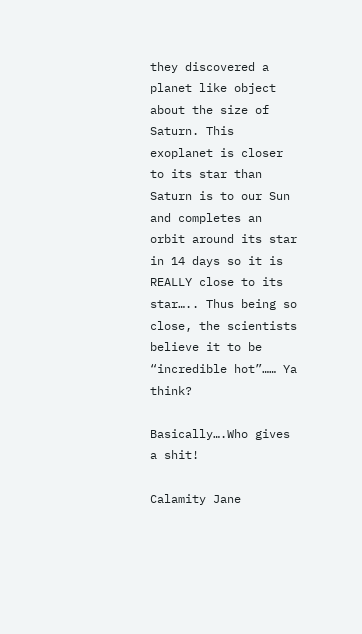they discovered a planet like object about the size of Saturn. This exoplanet is closer to its star than Saturn is to our Sun and completes an orbit around its star in 14 days so it is REALLY close to its star….. Thus being so close, the scientists believe it to be “incredible hot”…… Ya think?

Basically….Who gives a shit!

Calamity Jane